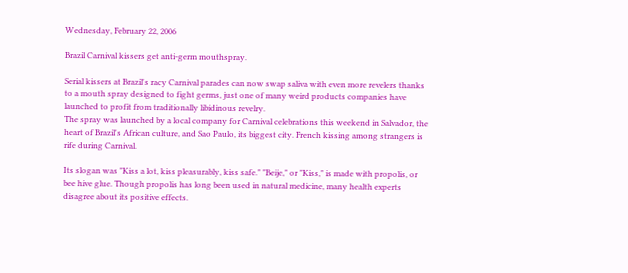Wednesday, February 22, 2006

Brazil Carnival kissers get anti-germ mouthspray.

Serial kissers at Brazil's racy Carnival parades can now swap saliva with even more revelers thanks to a mouth spray designed to fight germs, just one of many weird products companies have launched to profit from traditionally libidinous revelry.
The spray was launched by a local company for Carnival celebrations this weekend in Salvador, the heart of Brazil's African culture, and Sao Paulo, its biggest city. French kissing among strangers is rife during Carnival.

Its slogan was "Kiss a lot, kiss pleasurably, kiss safe." "Beije," or "Kiss," is made with propolis, or bee hive glue. Though propolis has long been used in natural medicine, many health experts disagree about its positive effects.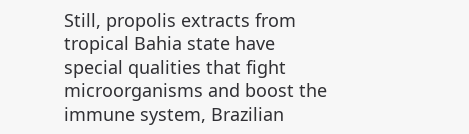Still, propolis extracts from tropical Bahia state have special qualities that fight microorganisms and boost the immune system, Brazilian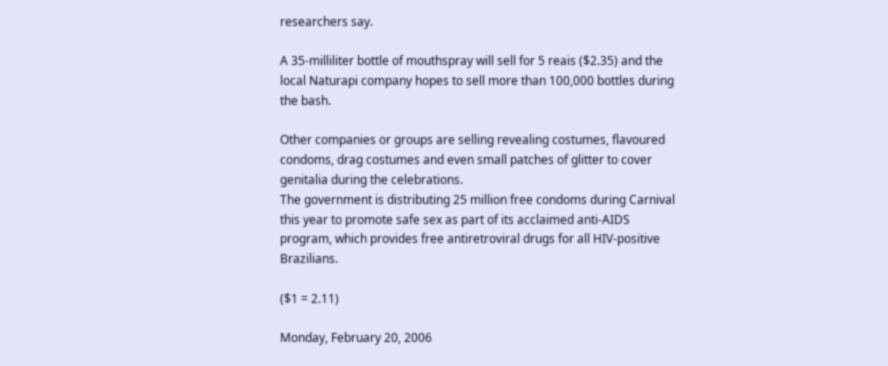researchers say.

A 35-milliliter bottle of mouthspray will sell for 5 reais ($2.35) and the local Naturapi company hopes to sell more than 100,000 bottles during the bash.

Other companies or groups are selling revealing costumes, flavoured condoms, drag costumes and even small patches of glitter to cover genitalia during the celebrations.
The government is distributing 25 million free condoms during Carnival this year to promote safe sex as part of its acclaimed anti-AIDS program, which provides free antiretroviral drugs for all HIV-positive Brazilians.

($1 = 2.11)

Monday, February 20, 2006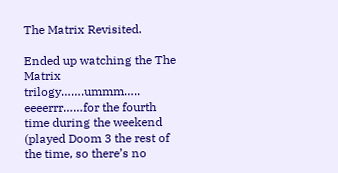The Matrix Revisited.

Ended up watching the The Matrix trilogy…….ummm….. eeeerrr……for the fourth time during the weekend (played Doom 3 the rest of the time, so there’s no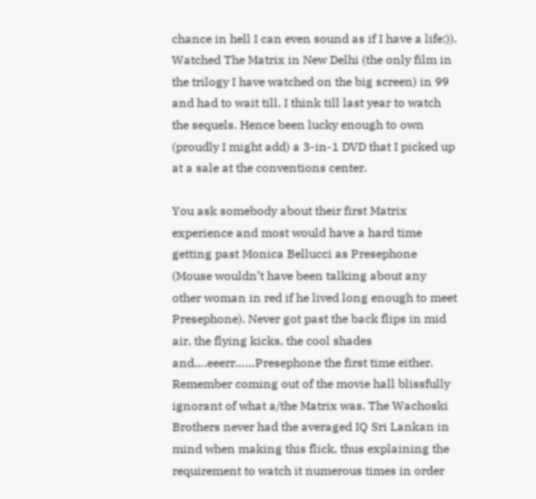chance in hell I can even sound as if I have a life:)). Watched The Matrix in New Delhi (the only film in the trilogy I have watched on the big screen) in 99 and had to wait till, I think till last year to watch the sequels. Hence been lucky enough to own (proudly I might add) a 3-in-1 DVD that I picked up at a sale at the conventions center.

You ask somebody about their first Matrix experience and most would have a hard time getting past Monica Bellucci as Presephone (Mouse wouldn’t have been talking about any other woman in red if he lived long enough to meet Presephone). Never got past the back flips in mid air, the flying kicks, the cool shades and….eeerr……Presephone the first time either. Remember coming out of the movie hall blissfully ignorant of what a/the Matrix was. The Wachoski Brothers never had the averaged IQ Sri Lankan in mind when making this flick, thus explaining the requirement to watch it numerous times in order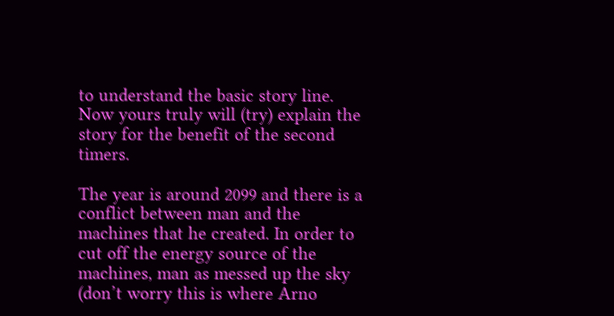to understand the basic story line. Now yours truly will (try) explain the story for the benefit of the second timers.

The year is around 2099 and there is a conflict between man and the machines that he created. In order to cut off the energy source of the machines, man as messed up the sky (don’t worry this is where Arno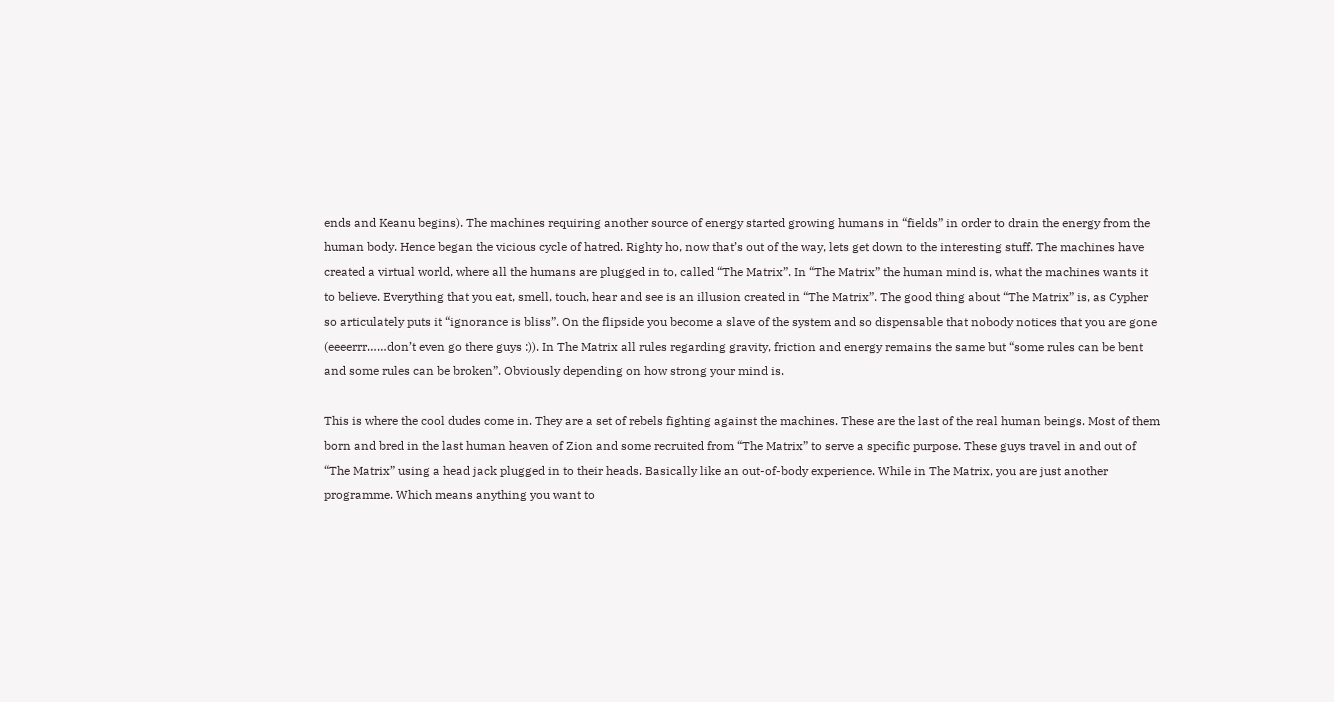ends and Keanu begins). The machines requiring another source of energy started growing humans in “fields” in order to drain the energy from the human body. Hence began the vicious cycle of hatred. Righty ho, now that’s out of the way, lets get down to the interesting stuff. The machines have created a virtual world, where all the humans are plugged in to, called “The Matrix”. In “The Matrix” the human mind is, what the machines wants it to believe. Everything that you eat, smell, touch, hear and see is an illusion created in “The Matrix”. The good thing about “The Matrix” is, as Cypher so articulately puts it “ignorance is bliss”. On the flipside you become a slave of the system and so dispensable that nobody notices that you are gone (eeeerrr……don’t even go there guys :)). In The Matrix all rules regarding gravity, friction and energy remains the same but “some rules can be bent and some rules can be broken”. Obviously depending on how strong your mind is.

This is where the cool dudes come in. They are a set of rebels fighting against the machines. These are the last of the real human beings. Most of them born and bred in the last human heaven of Zion and some recruited from “The Matrix” to serve a specific purpose. These guys travel in and out of “The Matrix” using a head jack plugged in to their heads. Basically like an out-of-body experience. While in The Matrix, you are just another programme. Which means anything you want to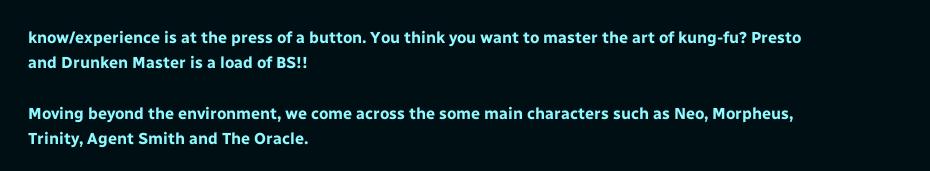know/experience is at the press of a button. You think you want to master the art of kung-fu? Presto and Drunken Master is a load of BS!!

Moving beyond the environment, we come across the some main characters such as Neo, Morpheus, Trinity, Agent Smith and The Oracle.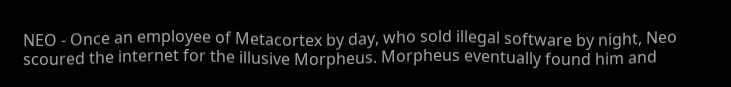NEO - Once an employee of Metacortex by day, who sold illegal software by night, Neo scoured the internet for the illusive Morpheus. Morpheus eventually found him and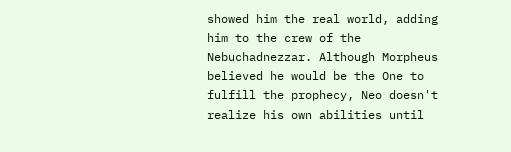showed him the real world, adding him to the crew of the Nebuchadnezzar. Although Morpheus believed he would be the One to fulfill the prophecy, Neo doesn't realize his own abilities until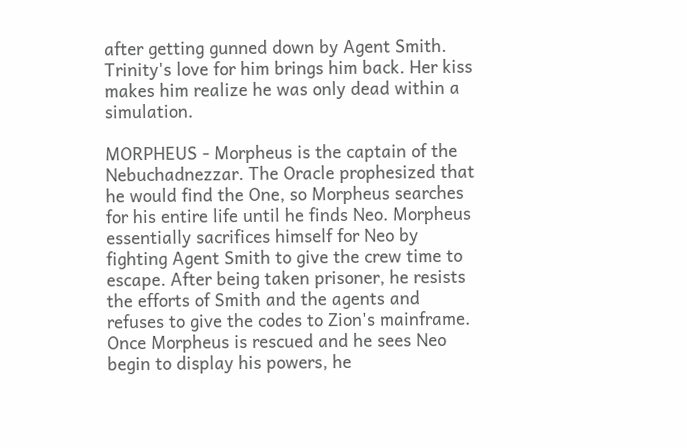after getting gunned down by Agent Smith. Trinity's love for him brings him back. Her kiss makes him realize he was only dead within a simulation.

MORPHEUS - Morpheus is the captain of the Nebuchadnezzar. The Oracle prophesized that he would find the One, so Morpheus searches for his entire life until he finds Neo. Morpheus essentially sacrifices himself for Neo by fighting Agent Smith to give the crew time to escape. After being taken prisoner, he resists the efforts of Smith and the agents and refuses to give the codes to Zion's mainframe. Once Morpheus is rescued and he sees Neo begin to display his powers, he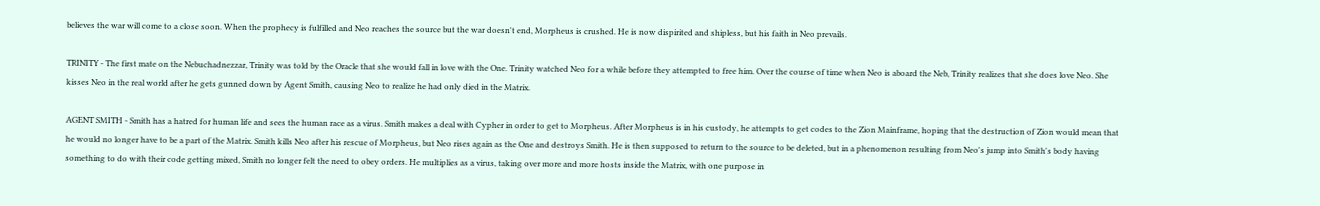believes the war will come to a close soon. When the prophecy is fulfilled and Neo reaches the source but the war doesn't end, Morpheus is crushed. He is now dispirited and shipless, but his faith in Neo prevails.

TRINITY - The first mate on the Nebuchadnezzar, Trinity was told by the Oracle that she would fall in love with the One. Trinity watched Neo for a while before they attempted to free him. Over the course of time when Neo is aboard the Neb, Trinity realizes that she does love Neo. She kisses Neo in the real world after he gets gunned down by Agent Smith, causing Neo to realize he had only died in the Matrix.

AGENT SMITH - Smith has a hatred for human life and sees the human race as a virus. Smith makes a deal with Cypher in order to get to Morpheus. After Morpheus is in his custody, he attempts to get codes to the Zion Mainframe, hoping that the destruction of Zion would mean that he would no longer have to be a part of the Matrix. Smith kills Neo after his rescue of Morpheus, but Neo rises again as the One and destroys Smith. He is then supposed to return to the source to be deleted, but in a phenomenon resulting from Neo's jump into Smith's body having something to do with their code getting mixed, Smith no longer felt the need to obey orders. He multiplies as a virus, taking over more and more hosts inside the Matrix, with one purpose in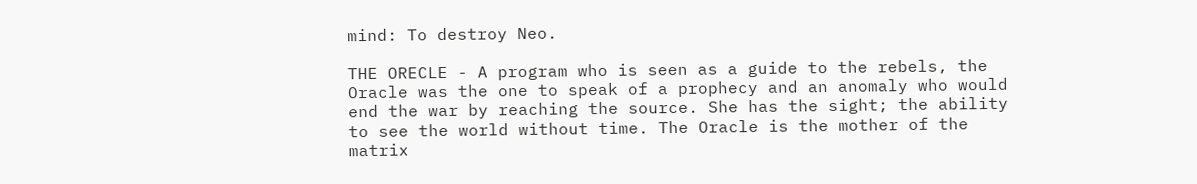mind: To destroy Neo.

THE ORECLE - A program who is seen as a guide to the rebels, the Oracle was the one to speak of a prophecy and an anomaly who would end the war by reaching the source. She has the sight; the ability to see the world without time. The Oracle is the mother of the matrix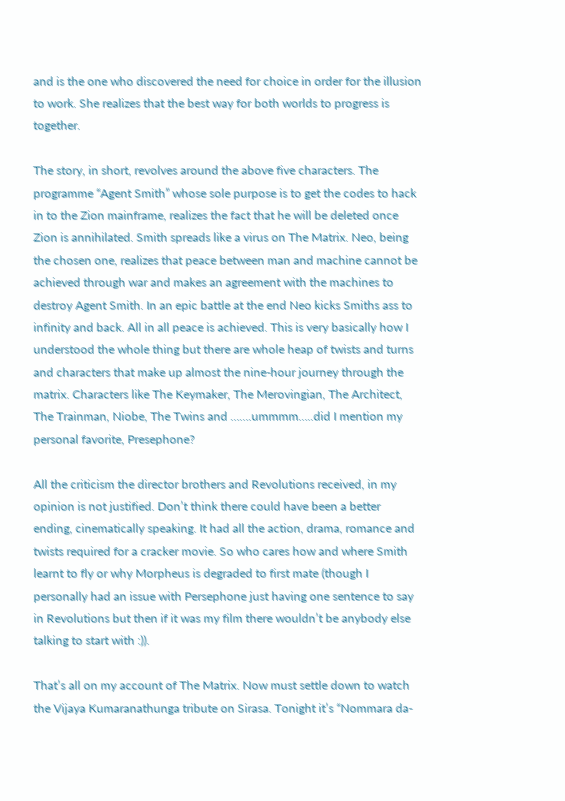and is the one who discovered the need for choice in order for the illusion to work. She realizes that the best way for both worlds to progress is together.

The story, in short, revolves around the above five characters. The programme “Agent Smith” whose sole purpose is to get the codes to hack in to the Zion mainframe, realizes the fact that he will be deleted once Zion is annihilated. Smith spreads like a virus on The Matrix. Neo, being the chosen one, realizes that peace between man and machine cannot be achieved through war and makes an agreement with the machines to destroy Agent Smith. In an epic battle at the end Neo kicks Smiths ass to infinity and back. All in all peace is achieved. This is very basically how I understood the whole thing but there are whole heap of twists and turns and characters that make up almost the nine-hour journey through the matrix. Characters like The Keymaker, The Merovingian, The Architect, The Trainman, Niobe, The Twins and …….ummmm…..did I mention my personal favorite, Presephone?

All the criticism the director brothers and Revolutions received, in my opinion is not justified. Don’t think there could have been a better ending, cinematically speaking. It had all the action, drama, romance and twists required for a cracker movie. So who cares how and where Smith learnt to fly or why Morpheus is degraded to first mate (though I personally had an issue with Persephone just having one sentence to say in Revolutions but then if it was my film there wouldn’t be anybody else talking to start with :)).

That’s all on my account of The Matrix. Now must settle down to watch the Vijaya Kumaranathunga tribute on Sirasa. Tonight it’s “Nommara da-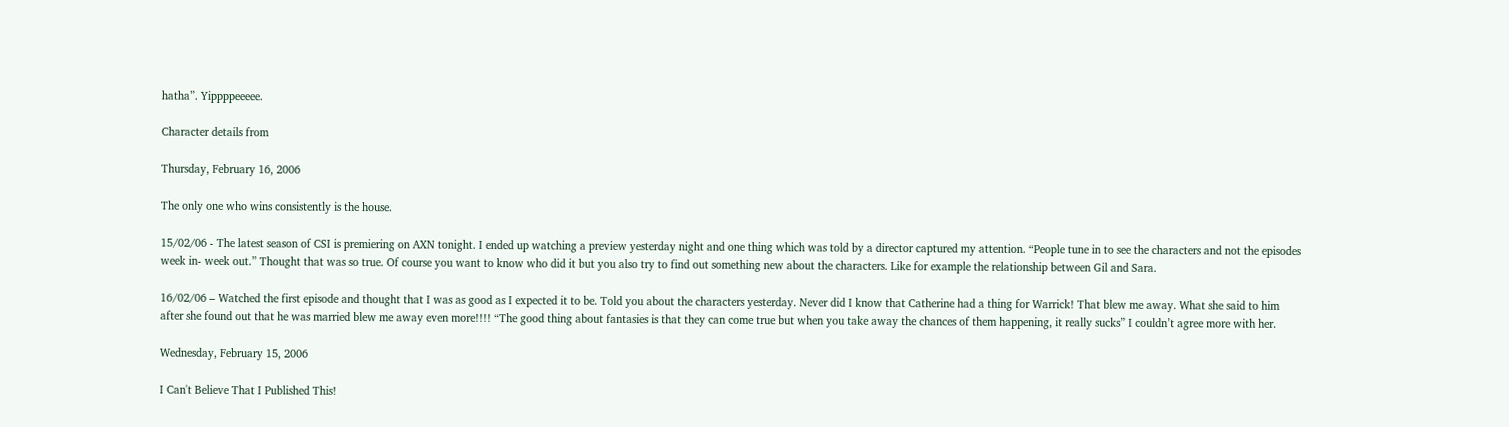hatha”. Yippppeeeee.

Character details from

Thursday, February 16, 2006

The only one who wins consistently is the house.

15/02/06 - The latest season of CSI is premiering on AXN tonight. I ended up watching a preview yesterday night and one thing which was told by a director captured my attention. “People tune in to see the characters and not the episodes week in- week out.” Thought that was so true. Of course you want to know who did it but you also try to find out something new about the characters. Like for example the relationship between Gil and Sara.

16/02/06 – Watched the first episode and thought that I was as good as I expected it to be. Told you about the characters yesterday. Never did I know that Catherine had a thing for Warrick! That blew me away. What she said to him after she found out that he was married blew me away even more!!!! “The good thing about fantasies is that they can come true but when you take away the chances of them happening, it really sucks” I couldn’t agree more with her.

Wednesday, February 15, 2006

I Can't Believe That I Published This!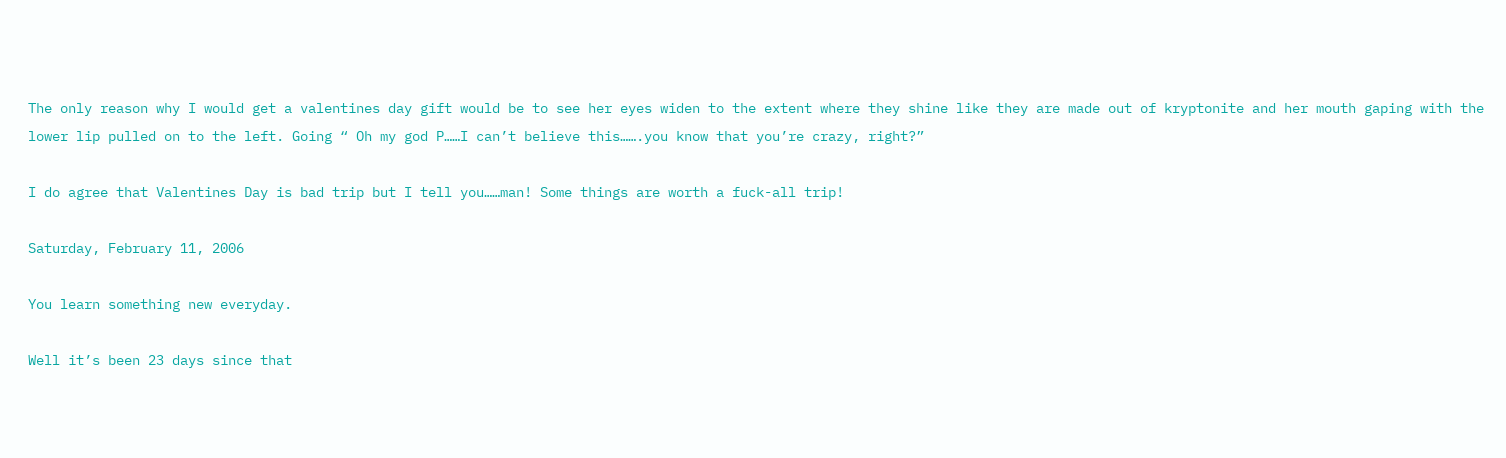The only reason why I would get a valentines day gift would be to see her eyes widen to the extent where they shine like they are made out of kryptonite and her mouth gaping with the lower lip pulled on to the left. Going “ Oh my god P……I can’t believe this…….you know that you’re crazy, right?”

I do agree that Valentines Day is bad trip but I tell you……man! Some things are worth a fuck-all trip!

Saturday, February 11, 2006

You learn something new everyday.

Well it’s been 23 days since that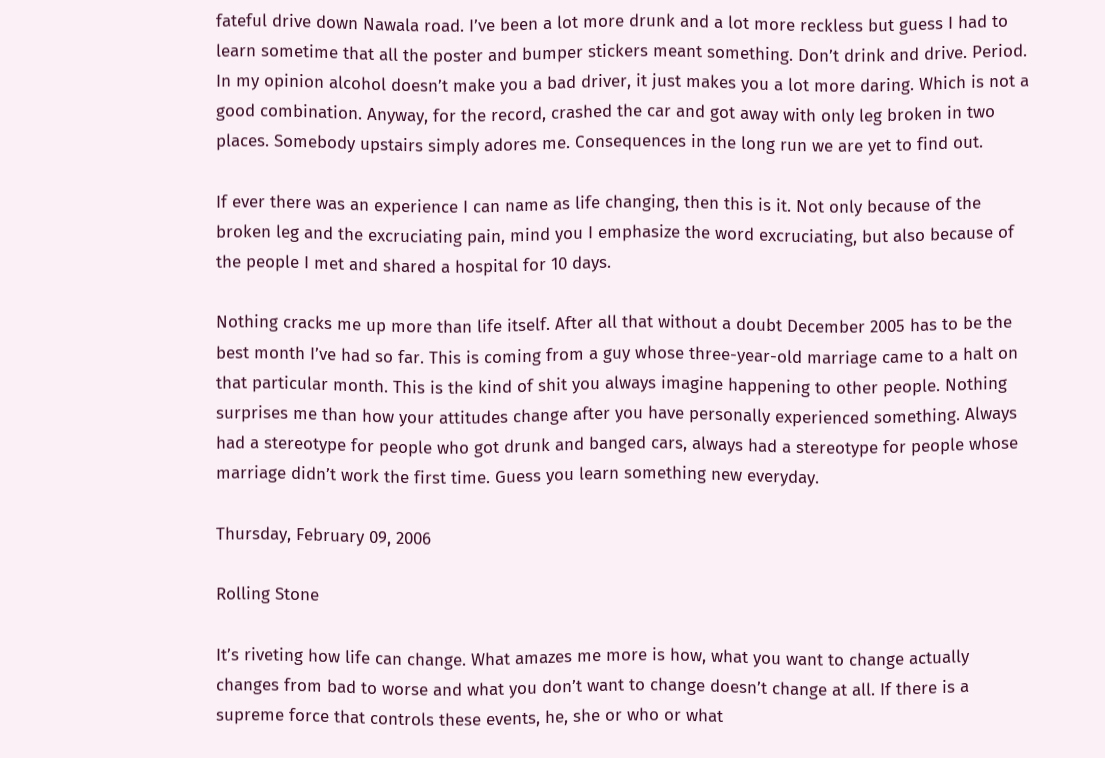fateful drive down Nawala road. I’ve been a lot more drunk and a lot more reckless but guess I had to learn sometime that all the poster and bumper stickers meant something. Don’t drink and drive. Period. In my opinion alcohol doesn’t make you a bad driver, it just makes you a lot more daring. Which is not a good combination. Anyway, for the record, crashed the car and got away with only leg broken in two places. Somebody upstairs simply adores me. Consequences in the long run we are yet to find out.

If ever there was an experience I can name as life changing, then this is it. Not only because of the broken leg and the excruciating pain, mind you I emphasize the word excruciating, but also because of the people I met and shared a hospital for 10 days.

Nothing cracks me up more than life itself. After all that without a doubt December 2005 has to be the best month I’ve had so far. This is coming from a guy whose three-year-old marriage came to a halt on that particular month. This is the kind of shit you always imagine happening to other people. Nothing surprises me than how your attitudes change after you have personally experienced something. Always had a stereotype for people who got drunk and banged cars, always had a stereotype for people whose marriage didn’t work the first time. Guess you learn something new everyday.

Thursday, February 09, 2006

Rolling Stone

It’s riveting how life can change. What amazes me more is how, what you want to change actually changes from bad to worse and what you don’t want to change doesn’t change at all. If there is a supreme force that controls these events, he, she or who or what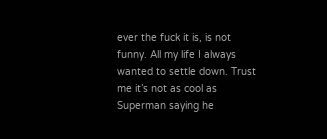ever the fuck it is, is not funny. All my life I always wanted to settle down. Trust me it’s not as cool as Superman saying he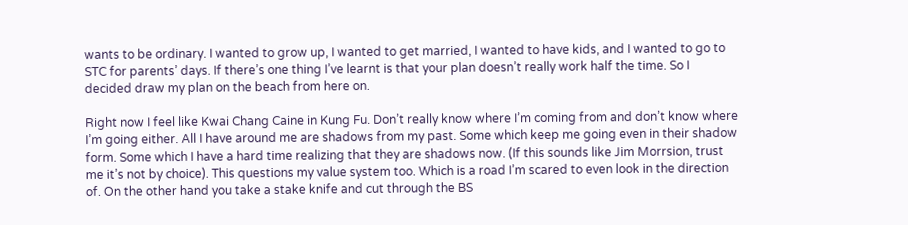wants to be ordinary. I wanted to grow up, I wanted to get married, I wanted to have kids, and I wanted to go to STC for parents’ days. If there’s one thing I’ve learnt is that your plan doesn’t really work half the time. So I decided draw my plan on the beach from here on.

Right now I feel like Kwai Chang Caine in Kung Fu. Don’t really know where I’m coming from and don’t know where I’m going either. All I have around me are shadows from my past. Some which keep me going even in their shadow form. Some which I have a hard time realizing that they are shadows now. (If this sounds like Jim Morrsion, trust me it’s not by choice). This questions my value system too. Which is a road I’m scared to even look in the direction of. On the other hand you take a stake knife and cut through the BS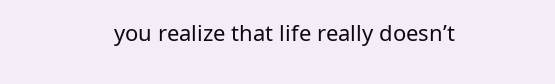you realize that life really doesn’t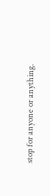stop for anyone or anything.